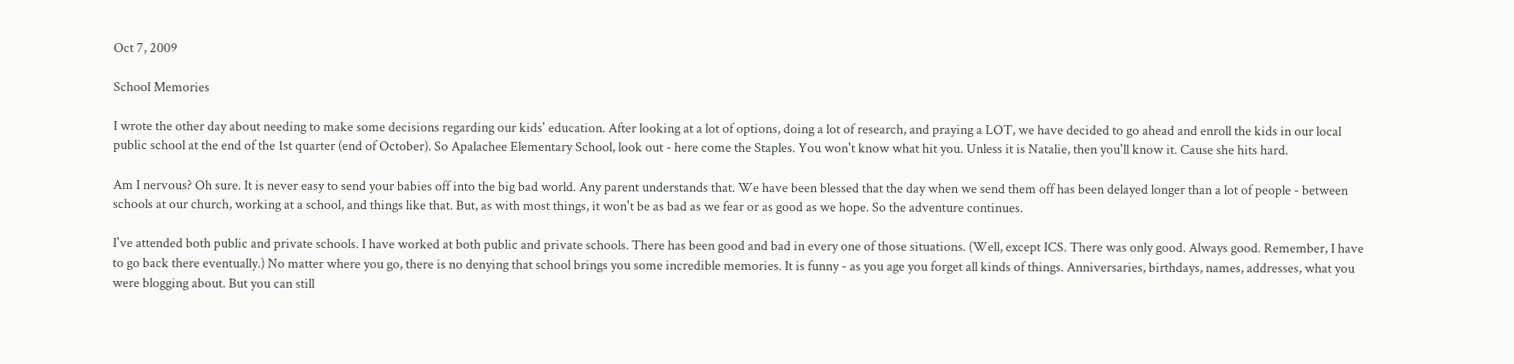Oct 7, 2009

School Memories

I wrote the other day about needing to make some decisions regarding our kids' education. After looking at a lot of options, doing a lot of research, and praying a LOT, we have decided to go ahead and enroll the kids in our local public school at the end of the 1st quarter (end of October). So Apalachee Elementary School, look out - here come the Staples. You won't know what hit you. Unless it is Natalie, then you'll know it. Cause she hits hard.

Am I nervous? Oh sure. It is never easy to send your babies off into the big bad world. Any parent understands that. We have been blessed that the day when we send them off has been delayed longer than a lot of people - between schools at our church, working at a school, and things like that. But, as with most things, it won't be as bad as we fear or as good as we hope. So the adventure continues.

I've attended both public and private schools. I have worked at both public and private schools. There has been good and bad in every one of those situations. (Well, except ICS. There was only good. Always good. Remember, I have to go back there eventually.) No matter where you go, there is no denying that school brings you some incredible memories. It is funny - as you age you forget all kinds of things. Anniversaries, birthdays, names, addresses, what you were blogging about. But you can still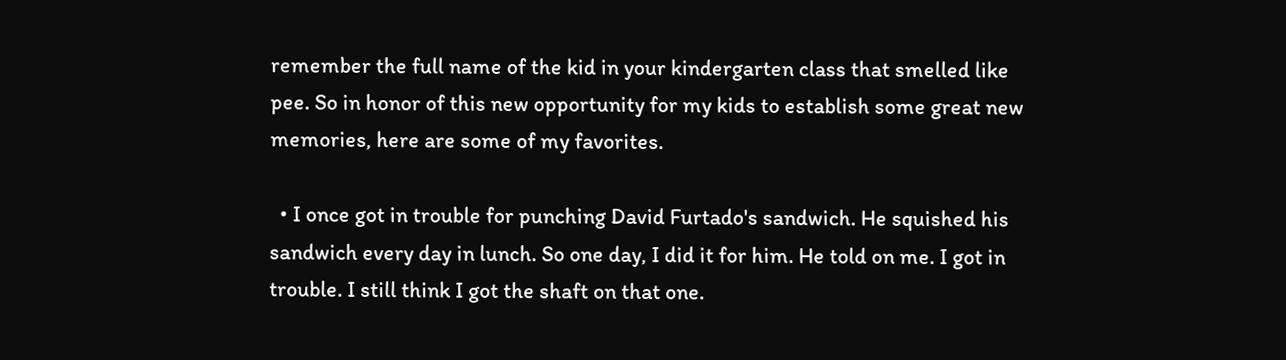remember the full name of the kid in your kindergarten class that smelled like pee. So in honor of this new opportunity for my kids to establish some great new memories, here are some of my favorites.

  • I once got in trouble for punching David Furtado's sandwich. He squished his sandwich every day in lunch. So one day, I did it for him. He told on me. I got in trouble. I still think I got the shaft on that one.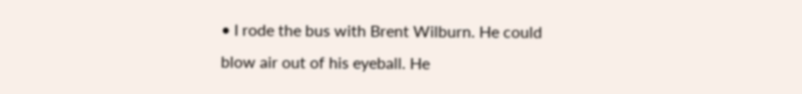• I rode the bus with Brent Wilburn. He could blow air out of his eyeball. He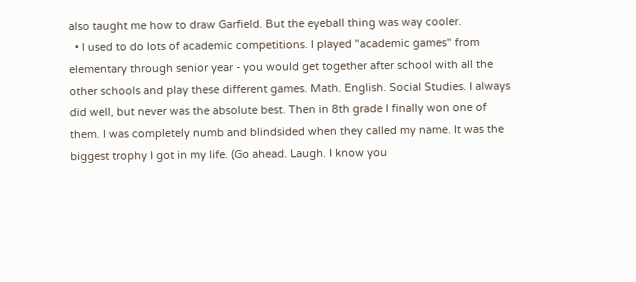also taught me how to draw Garfield. But the eyeball thing was way cooler.
  • I used to do lots of academic competitions. I played "academic games" from elementary through senior year - you would get together after school with all the other schools and play these different games. Math. English. Social Studies. I always did well, but never was the absolute best. Then in 8th grade I finally won one of them. I was completely numb and blindsided when they called my name. It was the biggest trophy I got in my life. (Go ahead. Laugh. I know you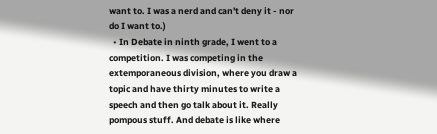want to. I was a nerd and can't deny it - nor do I want to.)
  • In Debate in ninth grade, I went to a competition. I was competing in the extemporaneous division, where you draw a topic and have thirty minutes to write a speech and then go talk about it. Really pompous stuff. And debate is like where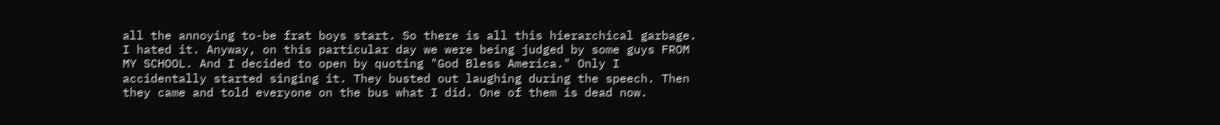all the annoying to-be frat boys start. So there is all this hierarchical garbage. I hated it. Anyway, on this particular day we were being judged by some guys FROM MY SCHOOL. And I decided to open by quoting "God Bless America." Only I accidentally started singing it. They busted out laughing during the speech. Then they came and told everyone on the bus what I did. One of them is dead now.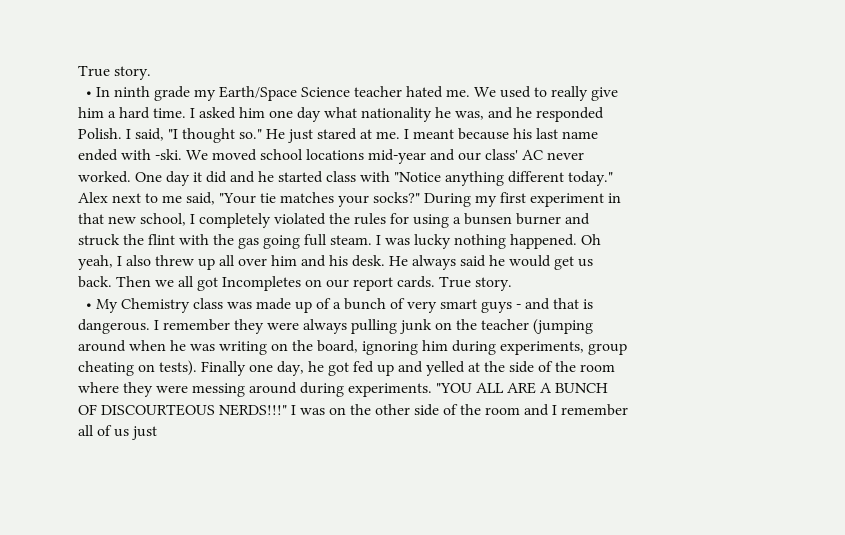True story.
  • In ninth grade my Earth/Space Science teacher hated me. We used to really give him a hard time. I asked him one day what nationality he was, and he responded Polish. I said, "I thought so." He just stared at me. I meant because his last name ended with -ski. We moved school locations mid-year and our class' AC never worked. One day it did and he started class with "Notice anything different today." Alex next to me said, "Your tie matches your socks?" During my first experiment in that new school, I completely violated the rules for using a bunsen burner and struck the flint with the gas going full steam. I was lucky nothing happened. Oh yeah, I also threw up all over him and his desk. He always said he would get us back. Then we all got Incompletes on our report cards. True story.
  • My Chemistry class was made up of a bunch of very smart guys - and that is dangerous. I remember they were always pulling junk on the teacher (jumping around when he was writing on the board, ignoring him during experiments, group cheating on tests). Finally one day, he got fed up and yelled at the side of the room where they were messing around during experiments. "YOU ALL ARE A BUNCH OF DISCOURTEOUS NERDS!!!" I was on the other side of the room and I remember all of us just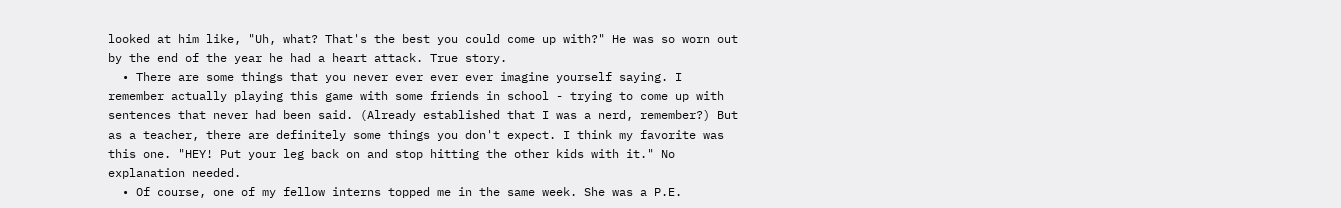looked at him like, "Uh, what? That's the best you could come up with?" He was so worn out by the end of the year he had a heart attack. True story.
  • There are some things that you never ever ever ever imagine yourself saying. I remember actually playing this game with some friends in school - trying to come up with sentences that never had been said. (Already established that I was a nerd, remember?) But as a teacher, there are definitely some things you don't expect. I think my favorite was this one. "HEY! Put your leg back on and stop hitting the other kids with it." No explanation needed.
  • Of course, one of my fellow interns topped me in the same week. She was a P.E.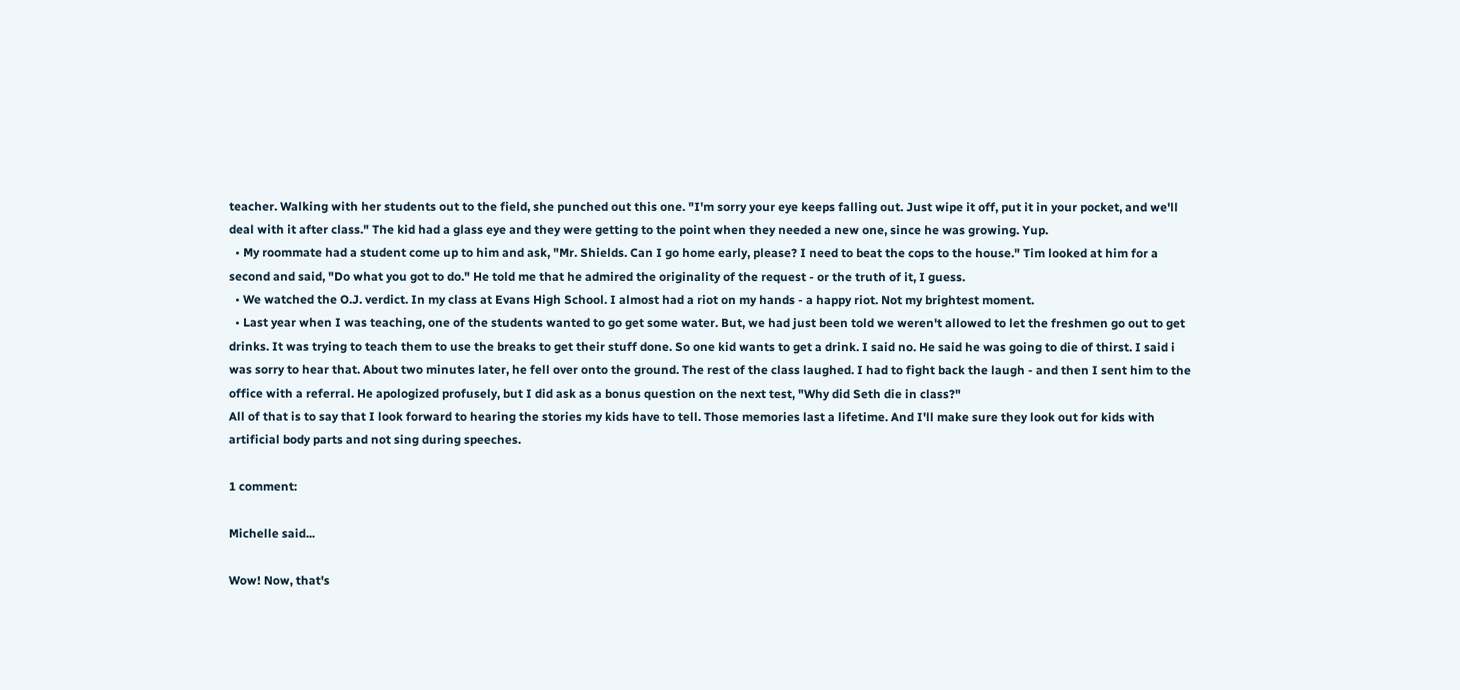teacher. Walking with her students out to the field, she punched out this one. "I'm sorry your eye keeps falling out. Just wipe it off, put it in your pocket, and we'll deal with it after class." The kid had a glass eye and they were getting to the point when they needed a new one, since he was growing. Yup.
  • My roommate had a student come up to him and ask, "Mr. Shields. Can I go home early, please? I need to beat the cops to the house." Tim looked at him for a second and said, "Do what you got to do." He told me that he admired the originality of the request - or the truth of it, I guess.
  • We watched the O.J. verdict. In my class at Evans High School. I almost had a riot on my hands - a happy riot. Not my brightest moment.
  • Last year when I was teaching, one of the students wanted to go get some water. But, we had just been told we weren't allowed to let the freshmen go out to get drinks. It was trying to teach them to use the breaks to get their stuff done. So one kid wants to get a drink. I said no. He said he was going to die of thirst. I said i was sorry to hear that. About two minutes later, he fell over onto the ground. The rest of the class laughed. I had to fight back the laugh - and then I sent him to the office with a referral. He apologized profusely, but I did ask as a bonus question on the next test, "Why did Seth die in class?"
All of that is to say that I look forward to hearing the stories my kids have to tell. Those memories last a lifetime. And I'll make sure they look out for kids with artificial body parts and not sing during speeches.

1 comment:

Michelle said...

Wow! Now, that's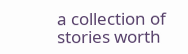a collection of stories worth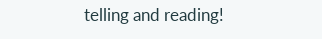telling and reading!